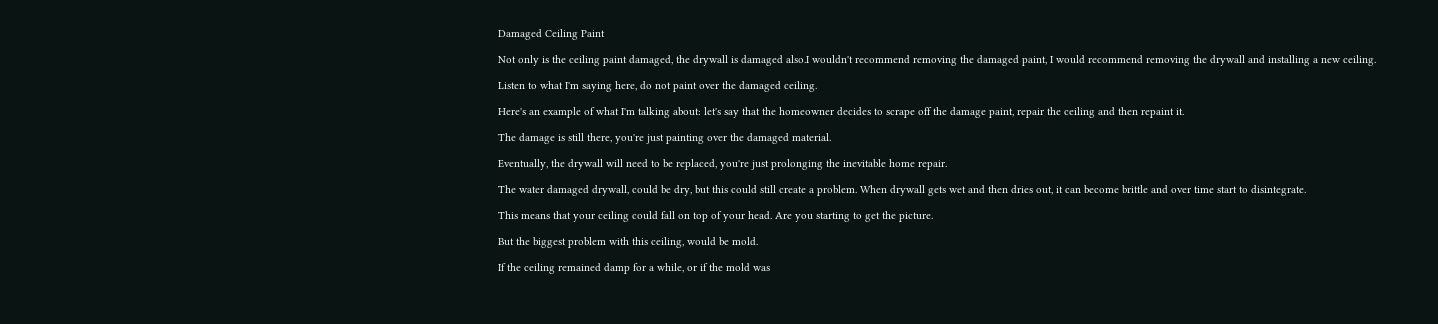Damaged Ceiling Paint

Not only is the ceiling paint damaged, the drywall is damaged also.I wouldn't recommend removing the damaged paint, I would recommend removing the drywall and installing a new ceiling.

Listen to what I'm saying here, do not paint over the damaged ceiling.

Here's an example of what I'm talking about: let's say that the homeowner decides to scrape off the damage paint, repair the ceiling and then repaint it.

The damage is still there, you're just painting over the damaged material.

Eventually, the drywall will need to be replaced, you're just prolonging the inevitable home repair.

The water damaged drywall, could be dry, but this could still create a problem. When drywall gets wet and then dries out, it can become brittle and over time start to disintegrate.

This means that your ceiling could fall on top of your head. Are you starting to get the picture.

But the biggest problem with this ceiling, would be mold.

If the ceiling remained damp for a while, or if the mold was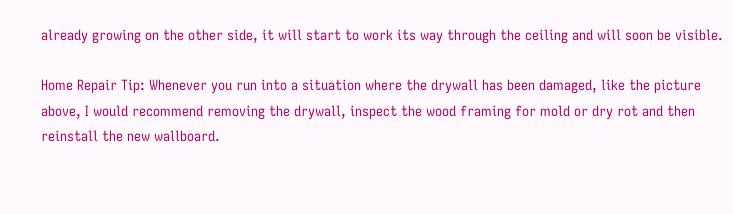already growing on the other side, it will start to work its way through the ceiling and will soon be visible.

Home Repair Tip: Whenever you run into a situation where the drywall has been damaged, like the picture above, I would recommend removing the drywall, inspect the wood framing for mold or dry rot and then reinstall the new wallboard.